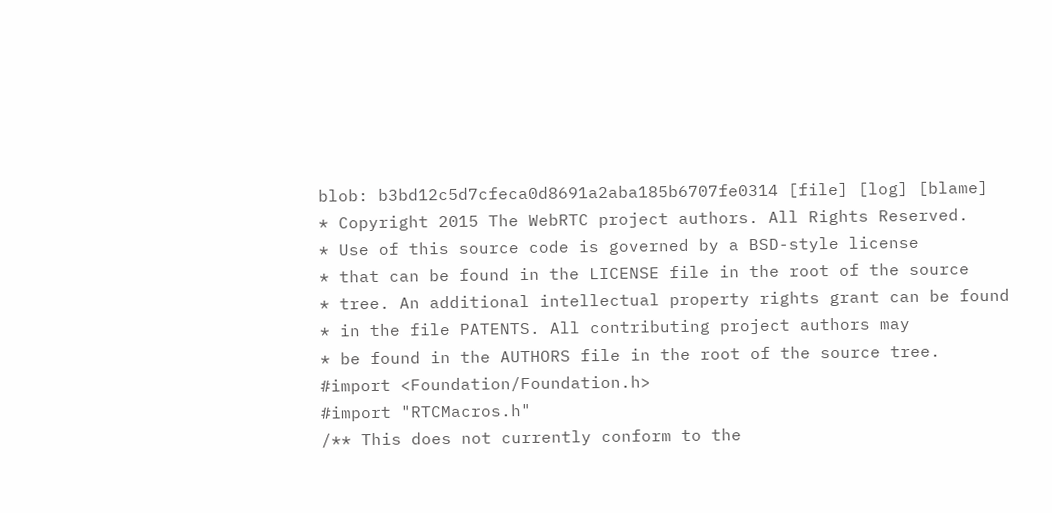blob: b3bd12c5d7cfeca0d8691a2aba185b6707fe0314 [file] [log] [blame]
* Copyright 2015 The WebRTC project authors. All Rights Reserved.
* Use of this source code is governed by a BSD-style license
* that can be found in the LICENSE file in the root of the source
* tree. An additional intellectual property rights grant can be found
* in the file PATENTS. All contributing project authors may
* be found in the AUTHORS file in the root of the source tree.
#import <Foundation/Foundation.h>
#import "RTCMacros.h"
/** This does not currently conform to the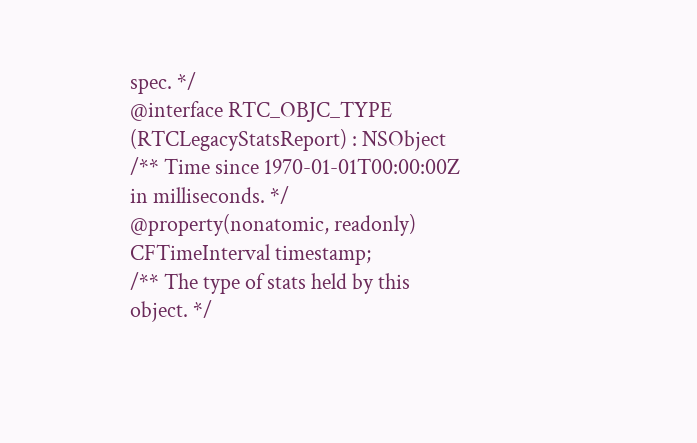spec. */
@interface RTC_OBJC_TYPE (RTCLegacyStatsReport) : NSObject
/** Time since 1970-01-01T00:00:00Z in milliseconds. */
@property(nonatomic, readonly) CFTimeInterval timestamp;
/** The type of stats held by this object. */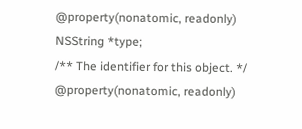@property(nonatomic, readonly) NSString *type;
/** The identifier for this object. */
@property(nonatomic, readonly)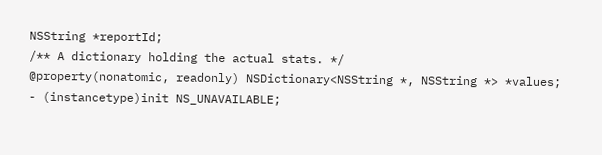NSString *reportId;
/** A dictionary holding the actual stats. */
@property(nonatomic, readonly) NSDictionary<NSString *, NSString *> *values;
- (instancetype)init NS_UNAVAILABLE;